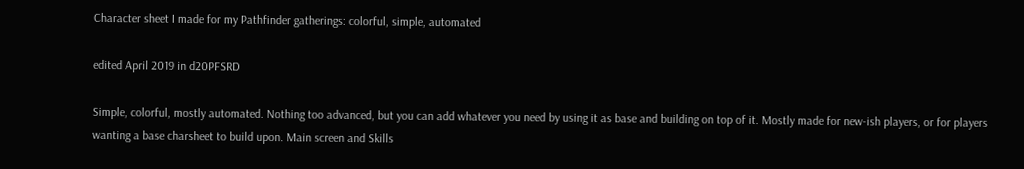Character sheet I made for my Pathfinder gatherings: colorful, simple, automated

edited April 2019 in d20PFSRD

Simple, colorful, mostly automated. Nothing too advanced, but you can add whatever you need by using it as base and building on top of it. Mostly made for new-ish players, or for players wanting a base charsheet to build upon. Main screen and Skills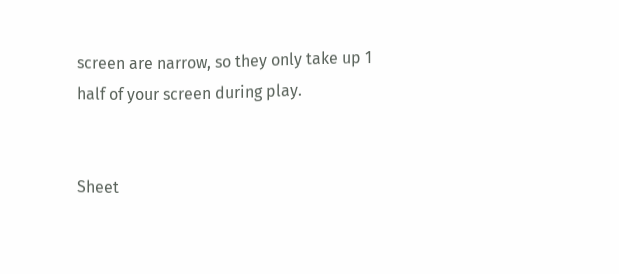screen are narrow, so they only take up 1 half of your screen during play.


Sheet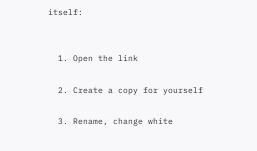itself:


  1. Open the link

  2. Create a copy for yourself

  3. Rename, change white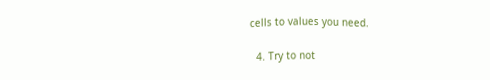cells to values you need.

  4. Try to not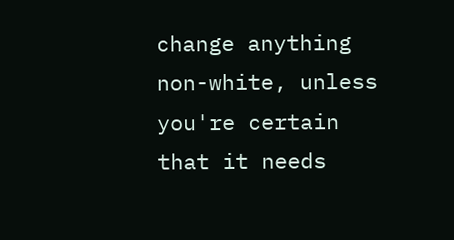change anything non-white, unless you're certain that it needs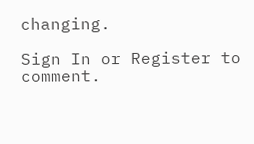changing.

Sign In or Register to comment.